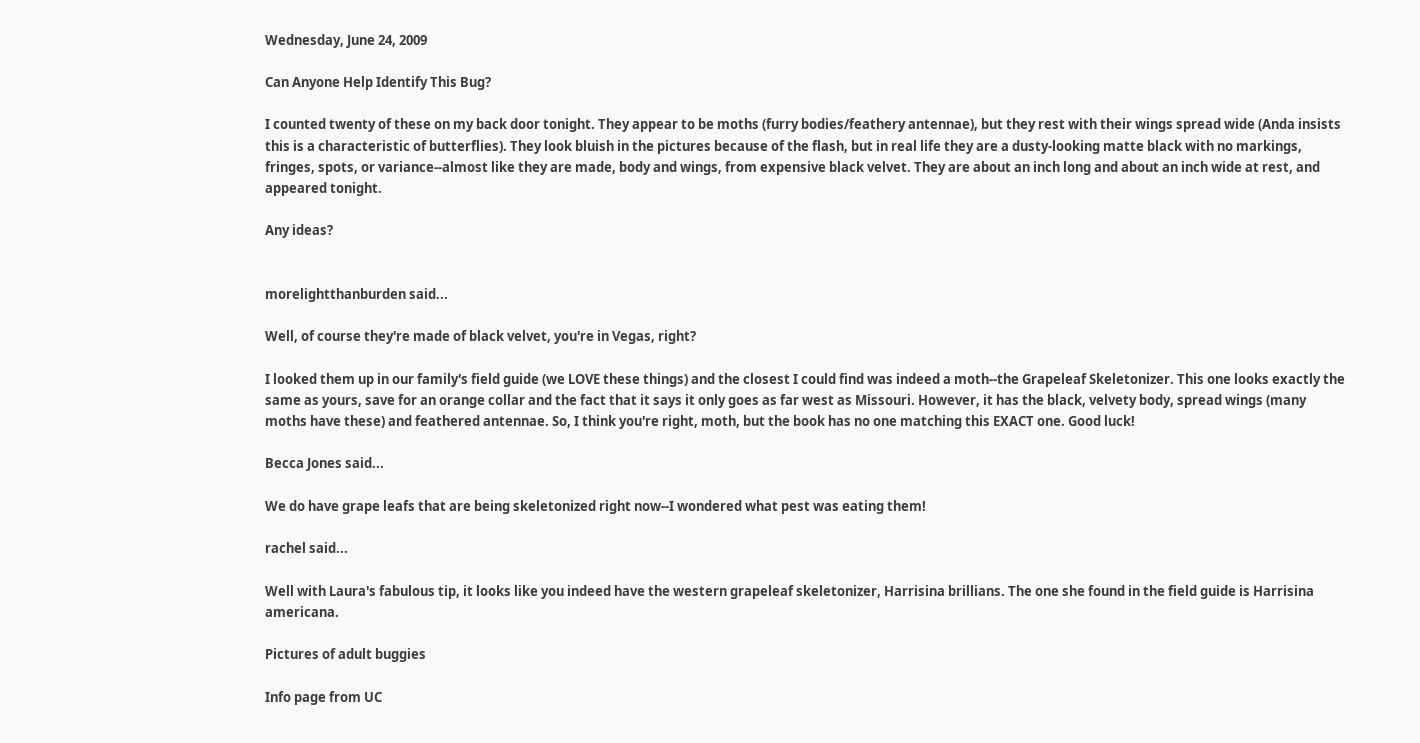Wednesday, June 24, 2009

Can Anyone Help Identify This Bug?

I counted twenty of these on my back door tonight. They appear to be moths (furry bodies/feathery antennae), but they rest with their wings spread wide (Anda insists this is a characteristic of butterflies). They look bluish in the pictures because of the flash, but in real life they are a dusty-looking matte black with no markings, fringes, spots, or variance--almost like they are made, body and wings, from expensive black velvet. They are about an inch long and about an inch wide at rest, and appeared tonight.

Any ideas?


morelightthanburden said...

Well, of course they're made of black velvet, you're in Vegas, right?

I looked them up in our family's field guide (we LOVE these things) and the closest I could find was indeed a moth--the Grapeleaf Skeletonizer. This one looks exactly the same as yours, save for an orange collar and the fact that it says it only goes as far west as Missouri. However, it has the black, velvety body, spread wings (many moths have these) and feathered antennae. So, I think you're right, moth, but the book has no one matching this EXACT one. Good luck!

Becca Jones said...

We do have grape leafs that are being skeletonized right now--I wondered what pest was eating them!

rachel said...

Well with Laura's fabulous tip, it looks like you indeed have the western grapeleaf skeletonizer, Harrisina brillians. The one she found in the field guide is Harrisina americana.

Pictures of adult buggies

Info page from UC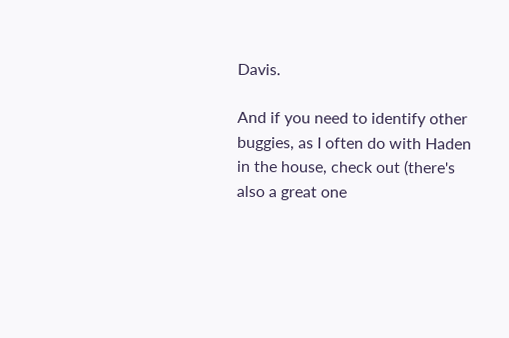Davis.

And if you need to identify other buggies, as I often do with Haden in the house, check out (there's also a great one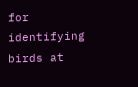for identifying birds at